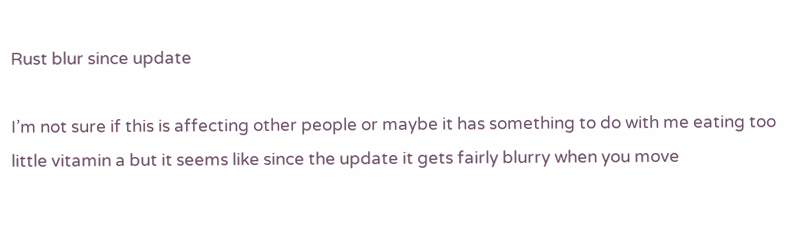Rust blur since update

I’m not sure if this is affecting other people or maybe it has something to do with me eating too little vitamin a but it seems like since the update it gets fairly blurry when you move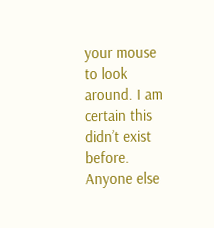your mouse to look around. I am certain this didn’t exist before. Anyone else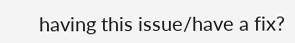having this issue/have a fix?